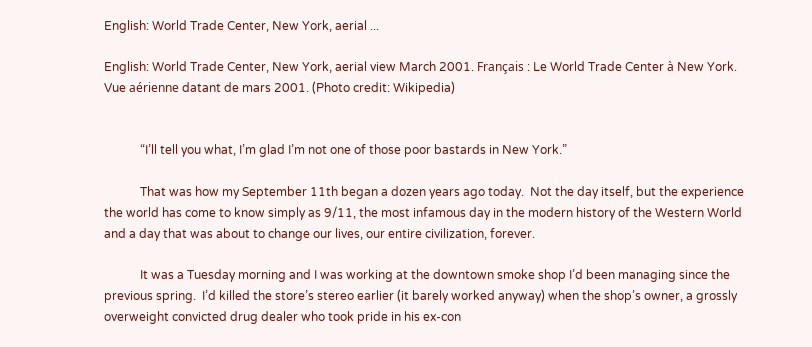English: World Trade Center, New York, aerial ...

English: World Trade Center, New York, aerial view March 2001. Français : Le World Trade Center à New York. Vue aérienne datant de mars 2001. (Photo credit: Wikipedia)


            “I’ll tell you what, I’m glad I’m not one of those poor bastards in New York.”

            That was how my September 11th began a dozen years ago today.  Not the day itself, but the experience the world has come to know simply as 9/11, the most infamous day in the modern history of the Western World and a day that was about to change our lives, our entire civilization, forever.

            It was a Tuesday morning and I was working at the downtown smoke shop I’d been managing since the previous spring.  I’d killed the store’s stereo earlier (it barely worked anyway) when the shop’s owner, a grossly overweight convicted drug dealer who took pride in his ex-con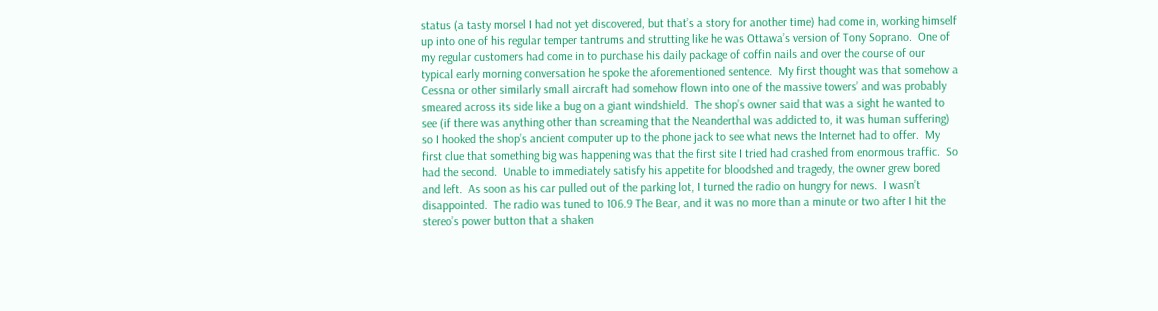status (a tasty morsel I had not yet discovered, but that’s a story for another time) had come in, working himself up into one of his regular temper tantrums and strutting like he was Ottawa’s version of Tony Soprano.  One of my regular customers had come in to purchase his daily package of coffin nails and over the course of our typical early morning conversation he spoke the aforementioned sentence.  My first thought was that somehow a Cessna or other similarly small aircraft had somehow flown into one of the massive towers’ and was probably smeared across its side like a bug on a giant windshield.  The shop’s owner said that was a sight he wanted to see (if there was anything other than screaming that the Neanderthal was addicted to, it was human suffering) so I hooked the shop’s ancient computer up to the phone jack to see what news the Internet had to offer.  My first clue that something big was happening was that the first site I tried had crashed from enormous traffic.  So had the second.  Unable to immediately satisfy his appetite for bloodshed and tragedy, the owner grew bored and left.  As soon as his car pulled out of the parking lot, I turned the radio on hungry for news.  I wasn’t disappointed.  The radio was tuned to 106.9 The Bear, and it was no more than a minute or two after I hit the stereo’s power button that a shaken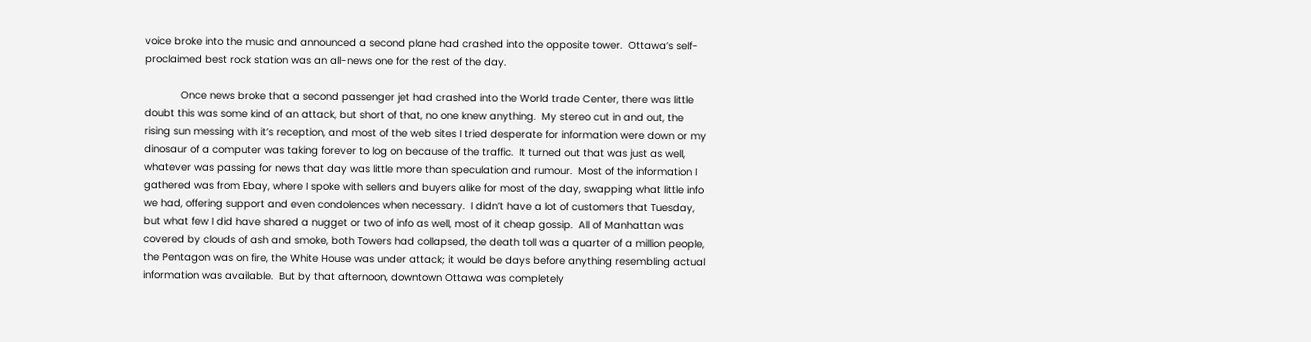voice broke into the music and announced a second plane had crashed into the opposite tower.  Ottawa’s self-proclaimed best rock station was an all-news one for the rest of the day.

            Once news broke that a second passenger jet had crashed into the World trade Center, there was little doubt this was some kind of an attack, but short of that, no one knew anything.  My stereo cut in and out, the rising sun messing with it’s reception, and most of the web sites I tried desperate for information were down or my dinosaur of a computer was taking forever to log on because of the traffic.  It turned out that was just as well, whatever was passing for news that day was little more than speculation and rumour.  Most of the information I gathered was from Ebay, where I spoke with sellers and buyers alike for most of the day, swapping what little info we had, offering support and even condolences when necessary.  I didn’t have a lot of customers that Tuesday, but what few I did have shared a nugget or two of info as well, most of it cheap gossip.  All of Manhattan was covered by clouds of ash and smoke, both Towers had collapsed, the death toll was a quarter of a million people, the Pentagon was on fire, the White House was under attack; it would be days before anything resembling actual information was available.  But by that afternoon, downtown Ottawa was completely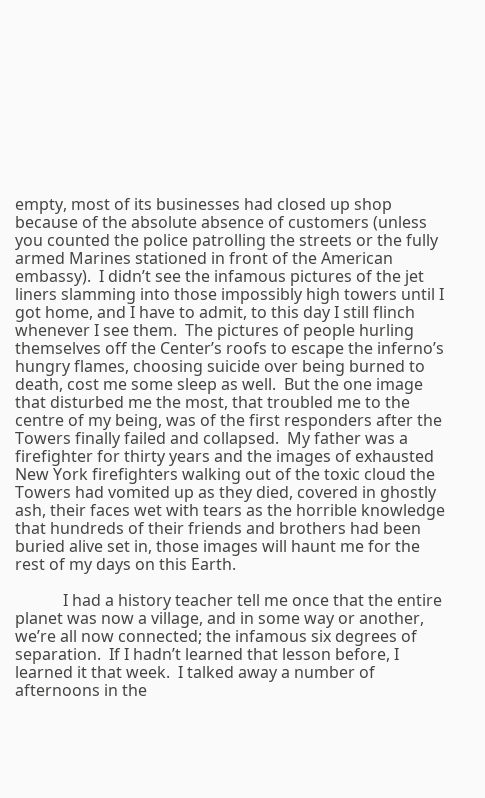empty, most of its businesses had closed up shop because of the absolute absence of customers (unless you counted the police patrolling the streets or the fully armed Marines stationed in front of the American embassy).  I didn’t see the infamous pictures of the jet liners slamming into those impossibly high towers until I got home, and I have to admit, to this day I still flinch whenever I see them.  The pictures of people hurling themselves off the Center’s roofs to escape the inferno’s hungry flames, choosing suicide over being burned to death, cost me some sleep as well.  But the one image that disturbed me the most, that troubled me to the centre of my being, was of the first responders after the Towers finally failed and collapsed.  My father was a firefighter for thirty years and the images of exhausted New York firefighters walking out of the toxic cloud the Towers had vomited up as they died, covered in ghostly ash, their faces wet with tears as the horrible knowledge that hundreds of their friends and brothers had been buried alive set in, those images will haunt me for the rest of my days on this Earth.

            I had a history teacher tell me once that the entire planet was now a village, and in some way or another, we’re all now connected; the infamous six degrees of separation.  If I hadn’t learned that lesson before, I learned it that week.  I talked away a number of afternoons in the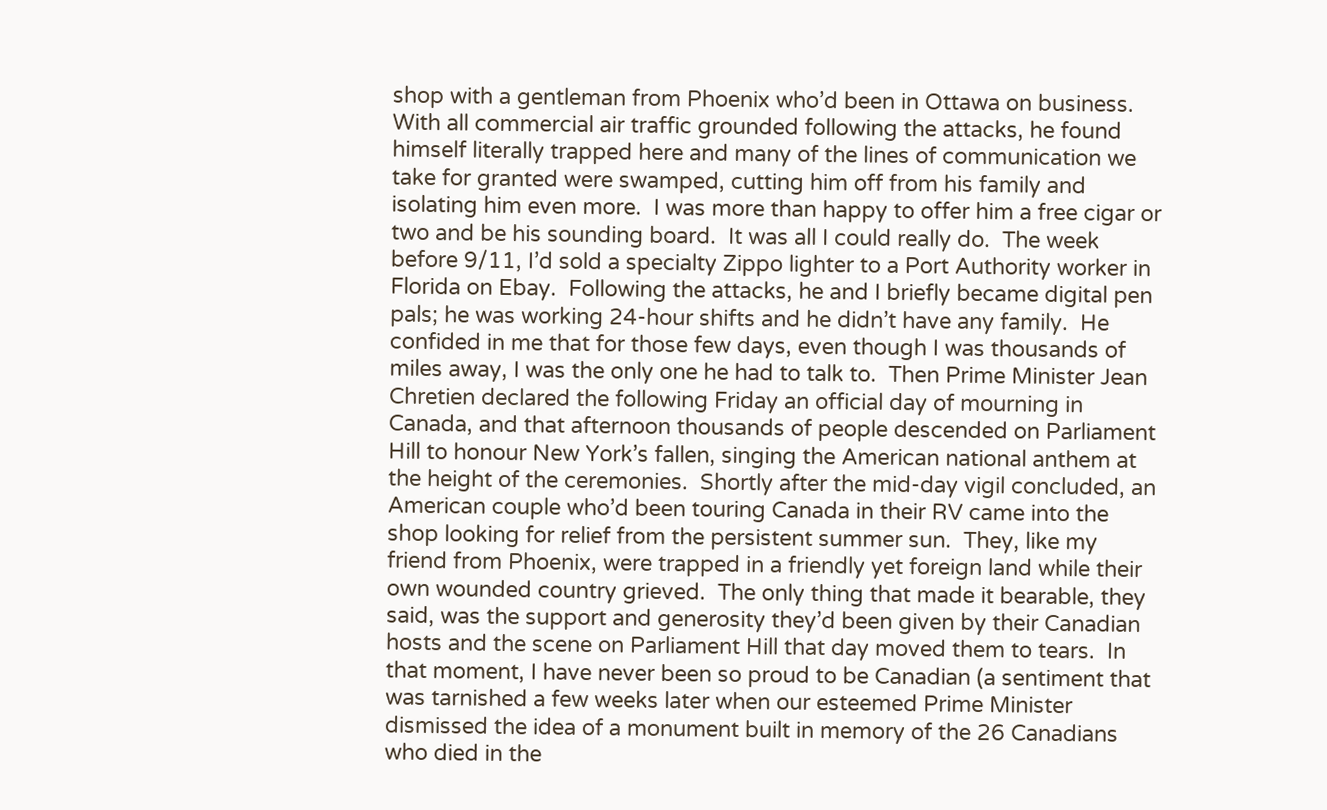shop with a gentleman from Phoenix who’d been in Ottawa on business.  With all commercial air traffic grounded following the attacks, he found himself literally trapped here and many of the lines of communication we take for granted were swamped, cutting him off from his family and isolating him even more.  I was more than happy to offer him a free cigar or two and be his sounding board.  It was all I could really do.  The week before 9/11, I’d sold a specialty Zippo lighter to a Port Authority worker in Florida on Ebay.  Following the attacks, he and I briefly became digital pen pals; he was working 24-hour shifts and he didn’t have any family.  He confided in me that for those few days, even though I was thousands of miles away, I was the only one he had to talk to.  Then Prime Minister Jean Chretien declared the following Friday an official day of mourning in Canada, and that afternoon thousands of people descended on Parliament Hill to honour New York’s fallen, singing the American national anthem at the height of the ceremonies.  Shortly after the mid-day vigil concluded, an American couple who’d been touring Canada in their RV came into the shop looking for relief from the persistent summer sun.  They, like my friend from Phoenix, were trapped in a friendly yet foreign land while their own wounded country grieved.  The only thing that made it bearable, they said, was the support and generosity they’d been given by their Canadian hosts and the scene on Parliament Hill that day moved them to tears.  In that moment, I have never been so proud to be Canadian (a sentiment that was tarnished a few weeks later when our esteemed Prime Minister dismissed the idea of a monument built in memory of the 26 Canadians who died in the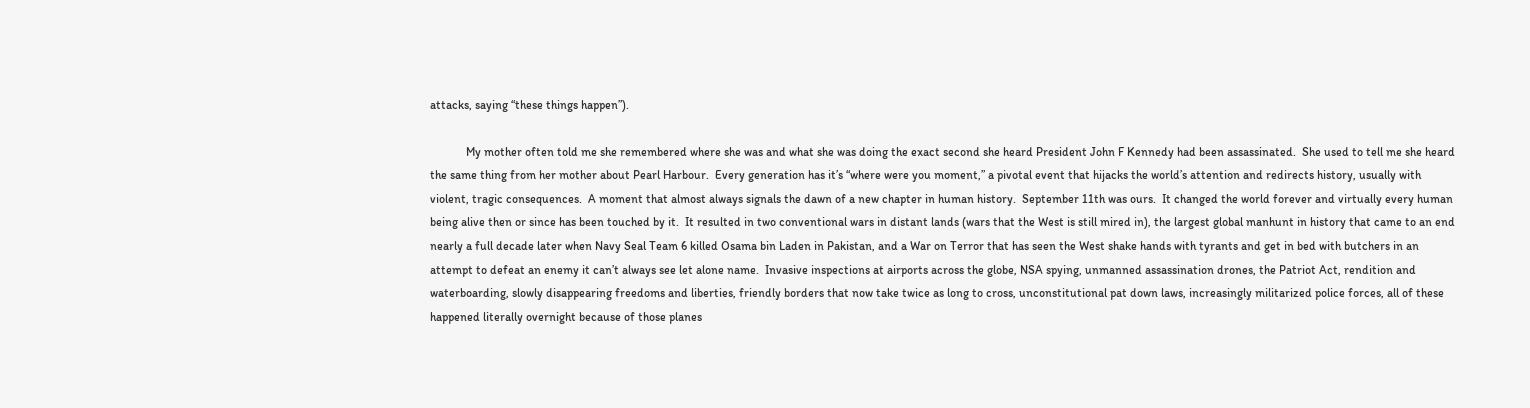attacks, saying “these things happen”).

            My mother often told me she remembered where she was and what she was doing the exact second she heard President John F Kennedy had been assassinated.  She used to tell me she heard the same thing from her mother about Pearl Harbour.  Every generation has it’s “where were you moment,” a pivotal event that hijacks the world’s attention and redirects history, usually with violent, tragic consequences.  A moment that almost always signals the dawn of a new chapter in human history.  September 11th was ours.  It changed the world forever and virtually every human being alive then or since has been touched by it.  It resulted in two conventional wars in distant lands (wars that the West is still mired in), the largest global manhunt in history that came to an end nearly a full decade later when Navy Seal Team 6 killed Osama bin Laden in Pakistan, and a War on Terror that has seen the West shake hands with tyrants and get in bed with butchers in an attempt to defeat an enemy it can’t always see let alone name.  Invasive inspections at airports across the globe, NSA spying, unmanned assassination drones, the Patriot Act, rendition and waterboarding, slowly disappearing freedoms and liberties, friendly borders that now take twice as long to cross, unconstitutional pat down laws, increasingly militarized police forces, all of these happened literally overnight because of those planes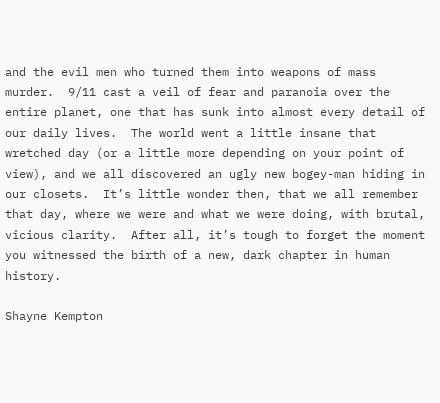and the evil men who turned them into weapons of mass murder.  9/11 cast a veil of fear and paranoia over the entire planet, one that has sunk into almost every detail of our daily lives.  The world went a little insane that wretched day (or a little more depending on your point of view), and we all discovered an ugly new bogey-man hiding in our closets.  It’s little wonder then, that we all remember that day, where we were and what we were doing, with brutal, vicious clarity.  After all, it’s tough to forget the moment you witnessed the birth of a new, dark chapter in human history.

Shayne Kempton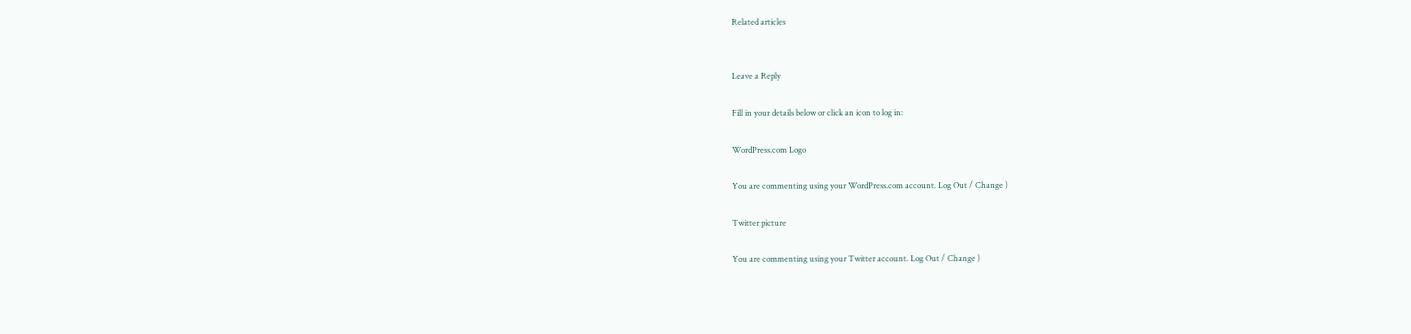Related articles


Leave a Reply

Fill in your details below or click an icon to log in:

WordPress.com Logo

You are commenting using your WordPress.com account. Log Out / Change )

Twitter picture

You are commenting using your Twitter account. Log Out / Change )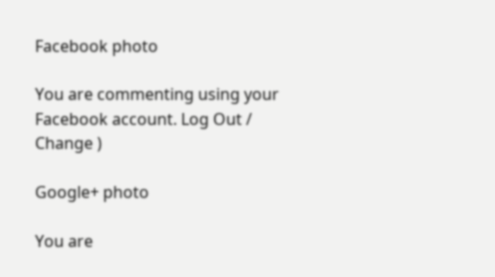Facebook photo

You are commenting using your Facebook account. Log Out / Change )

Google+ photo

You are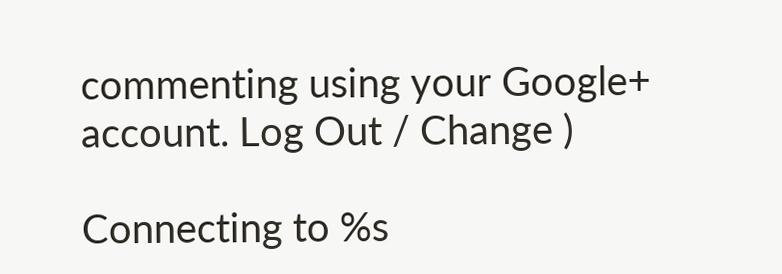commenting using your Google+ account. Log Out / Change )

Connecting to %s